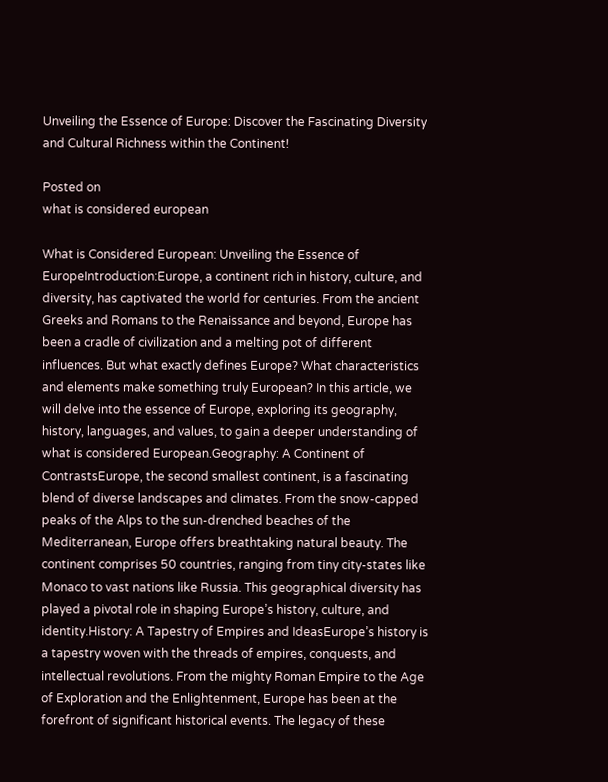Unveiling the Essence of Europe: Discover the Fascinating Diversity and Cultural Richness within the Continent!

Posted on
what is considered european

What is Considered European: Unveiling the Essence of EuropeIntroduction:Europe, a continent rich in history, culture, and diversity, has captivated the world for centuries. From the ancient Greeks and Romans to the Renaissance and beyond, Europe has been a cradle of civilization and a melting pot of different influences. But what exactly defines Europe? What characteristics and elements make something truly European? In this article, we will delve into the essence of Europe, exploring its geography, history, languages, and values, to gain a deeper understanding of what is considered European.Geography: A Continent of ContrastsEurope, the second smallest continent, is a fascinating blend of diverse landscapes and climates. From the snow-capped peaks of the Alps to the sun-drenched beaches of the Mediterranean, Europe offers breathtaking natural beauty. The continent comprises 50 countries, ranging from tiny city-states like Monaco to vast nations like Russia. This geographical diversity has played a pivotal role in shaping Europe’s history, culture, and identity.History: A Tapestry of Empires and IdeasEurope’s history is a tapestry woven with the threads of empires, conquests, and intellectual revolutions. From the mighty Roman Empire to the Age of Exploration and the Enlightenment, Europe has been at the forefront of significant historical events. The legacy of these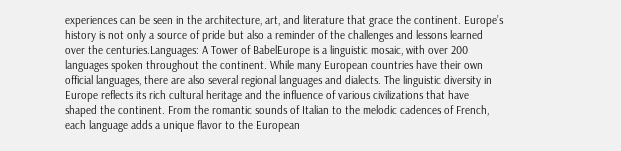experiences can be seen in the architecture, art, and literature that grace the continent. Europe’s history is not only a source of pride but also a reminder of the challenges and lessons learned over the centuries.Languages: A Tower of BabelEurope is a linguistic mosaic, with over 200 languages spoken throughout the continent. While many European countries have their own official languages, there are also several regional languages and dialects. The linguistic diversity in Europe reflects its rich cultural heritage and the influence of various civilizations that have shaped the continent. From the romantic sounds of Italian to the melodic cadences of French, each language adds a unique flavor to the European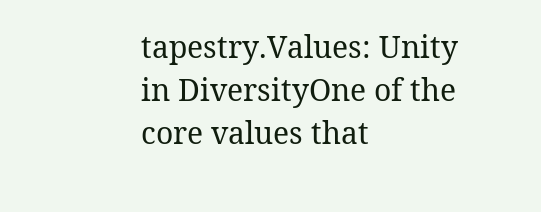tapestry.Values: Unity in DiversityOne of the core values that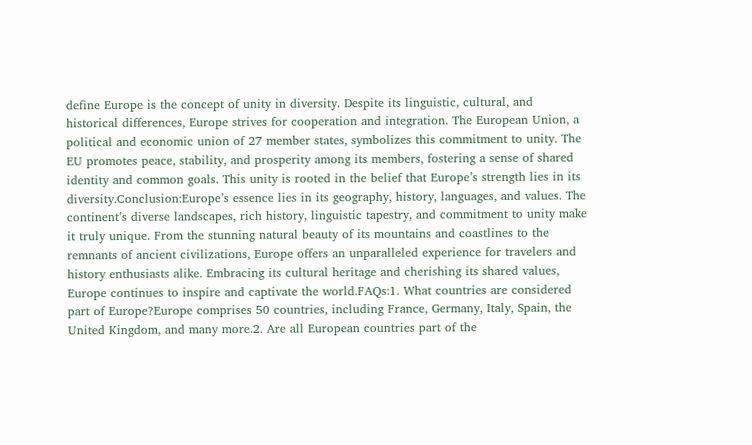define Europe is the concept of unity in diversity. Despite its linguistic, cultural, and historical differences, Europe strives for cooperation and integration. The European Union, a political and economic union of 27 member states, symbolizes this commitment to unity. The EU promotes peace, stability, and prosperity among its members, fostering a sense of shared identity and common goals. This unity is rooted in the belief that Europe’s strength lies in its diversity.Conclusion:Europe’s essence lies in its geography, history, languages, and values. The continent’s diverse landscapes, rich history, linguistic tapestry, and commitment to unity make it truly unique. From the stunning natural beauty of its mountains and coastlines to the remnants of ancient civilizations, Europe offers an unparalleled experience for travelers and history enthusiasts alike. Embracing its cultural heritage and cherishing its shared values, Europe continues to inspire and captivate the world.FAQs:1. What countries are considered part of Europe?Europe comprises 50 countries, including France, Germany, Italy, Spain, the United Kingdom, and many more.2. Are all European countries part of the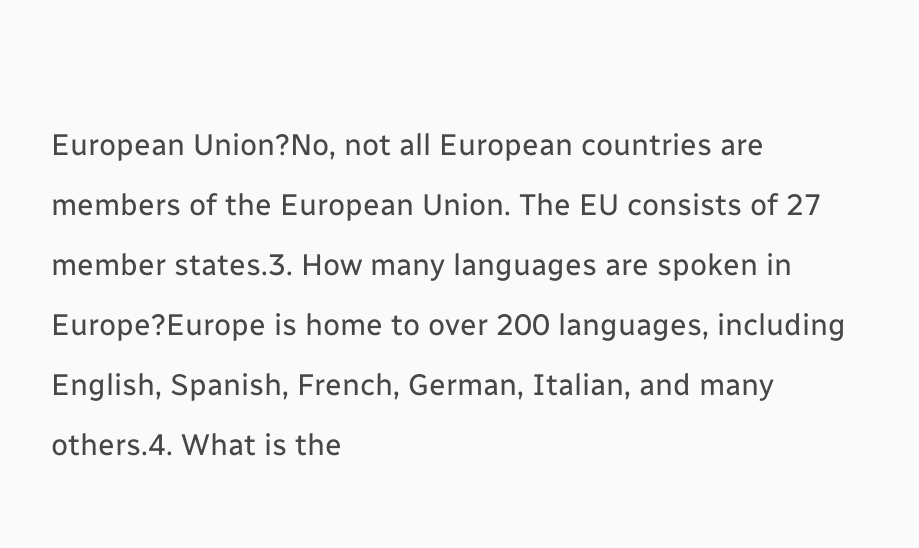European Union?No, not all European countries are members of the European Union. The EU consists of 27 member states.3. How many languages are spoken in Europe?Europe is home to over 200 languages, including English, Spanish, French, German, Italian, and many others.4. What is the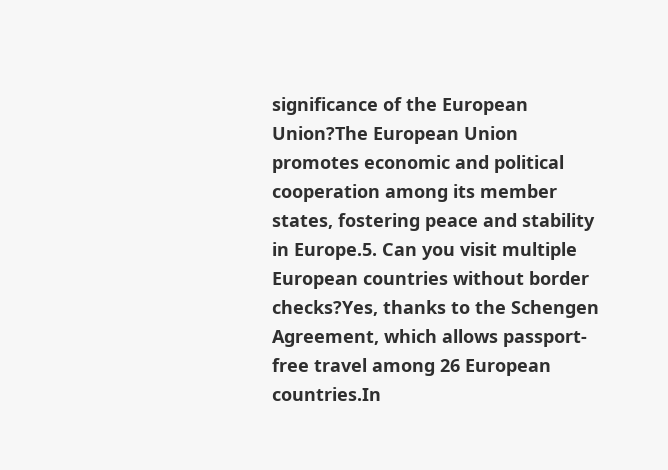significance of the European Union?The European Union promotes economic and political cooperation among its member states, fostering peace and stability in Europe.5. Can you visit multiple European countries without border checks?Yes, thanks to the Schengen Agreement, which allows passport-free travel among 26 European countries.In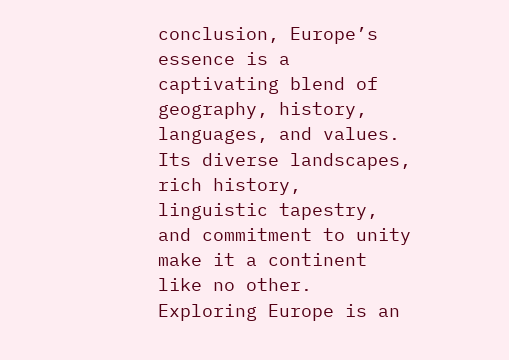conclusion, Europe’s essence is a captivating blend of geography, history, languages, and values. Its diverse landscapes, rich history, linguistic tapestry, and commitment to unity make it a continent like no other. Exploring Europe is an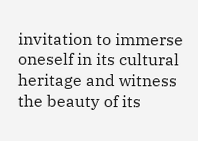invitation to immerse oneself in its cultural heritage and witness the beauty of its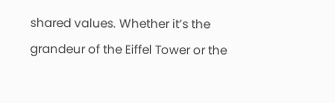shared values. Whether it’s the grandeur of the Eiffel Tower or the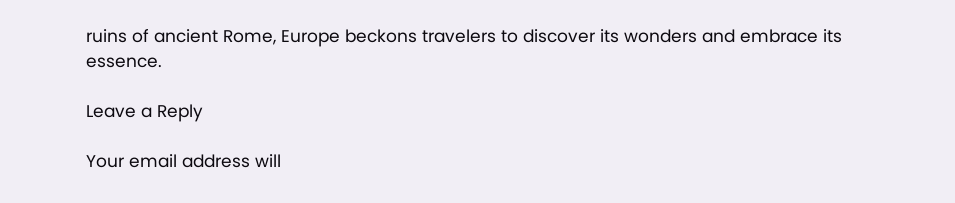ruins of ancient Rome, Europe beckons travelers to discover its wonders and embrace its essence.

Leave a Reply

Your email address will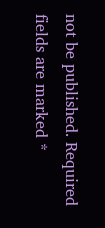not be published. Required fields are marked *